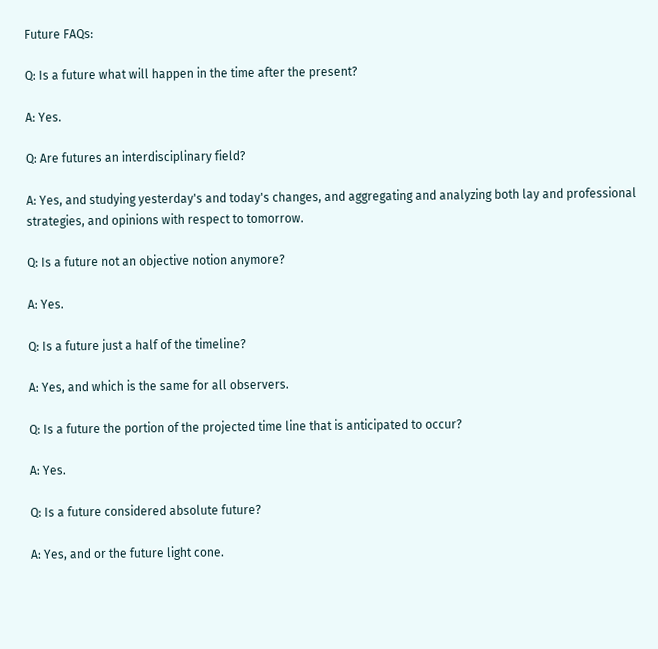Future FAQs:

Q: Is a future what will happen in the time after the present?

A: Yes.

Q: Are futures an interdisciplinary field?

A: Yes, and studying yesterday's and today's changes, and aggregating and analyzing both lay and professional strategies, and opinions with respect to tomorrow.

Q: Is a future not an objective notion anymore?

A: Yes.

Q: Is a future just a half of the timeline?

A: Yes, and which is the same for all observers.

Q: Is a future the portion of the projected time line that is anticipated to occur?

A: Yes.

Q: Is a future considered absolute future?

A: Yes, and or the future light cone.